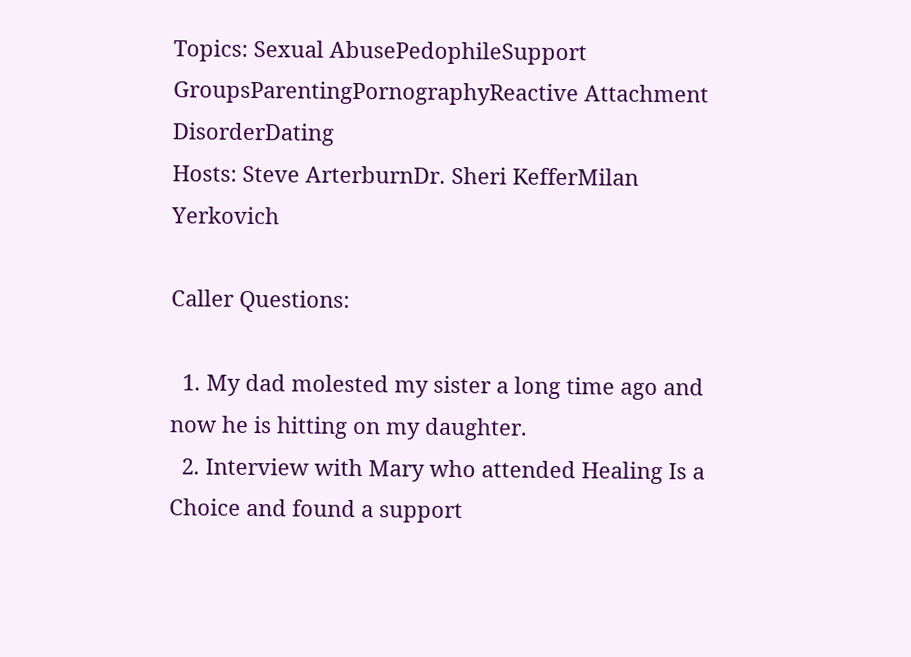Topics: Sexual AbusePedophileSupport GroupsParentingPornographyReactive Attachment DisorderDating
Hosts: Steve ArterburnDr. Sheri KefferMilan Yerkovich

Caller Questions:

  1. My dad molested my sister a long time ago and now he is hitting on my daughter.
  2. Interview with Mary who attended Healing Is a Choice and found a support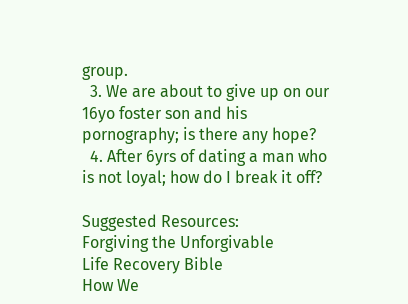group.
  3. We are about to give up on our 16yo foster son and his pornography; is there any hope?
  4. After 6yrs of dating a man who is not loyal; how do I break it off?

Suggested Resources:
Forgiving the Unforgivable
Life Recovery Bible
How We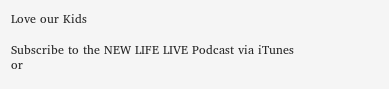Love our Kids

Subscribe to the NEW LIFE LIVE Podcast via iTunes or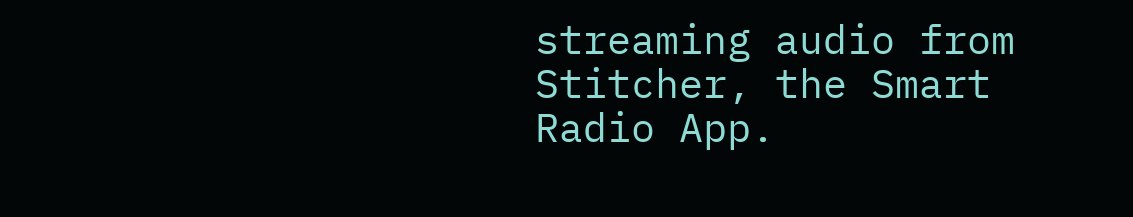streaming audio from Stitcher, the Smart Radio App.